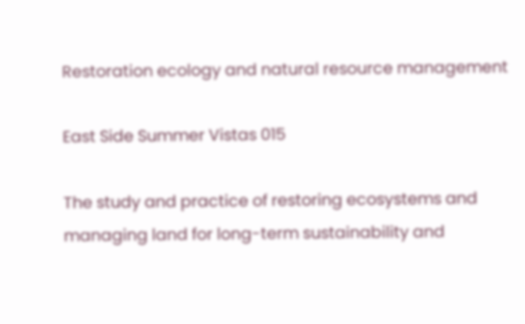Restoration ecology and natural resource management

East Side Summer Vistas 015

The study and practice of restoring ecosystems and managing land for long-term sustainability and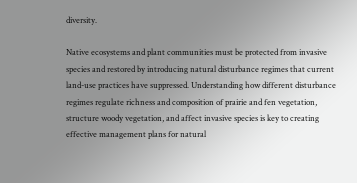diversity.

Native ecosystems and plant communities must be protected from invasive species and restored by introducing natural disturbance regimes that current land-use practices have suppressed. Understanding how different disturbance regimes regulate richness and composition of prairie and fen vegetation, structure woody vegetation, and affect invasive species is key to creating effective management plans for natural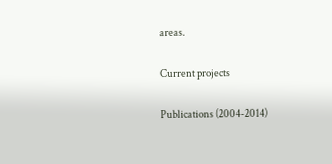areas.

Current projects

Publications (2004-2014)